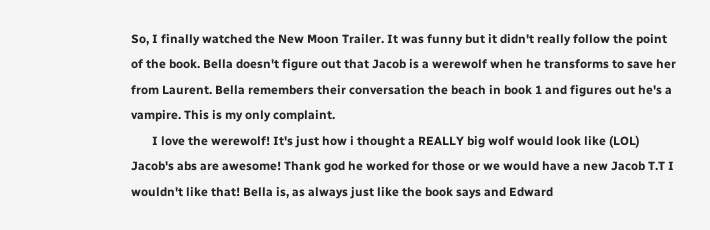So, I finally watched the New Moon Trailer. It was funny but it didn't really follow the point of the book. Bella doesn't figure out that Jacob is a werewolf when he transforms to save her from Laurent. Bella remembers their conversation the beach in book 1 and figures out he's a vampire. This is my only complaint.
       I love the werewolf! It's just how i thought a REALLY big wolf would look like (LOL) Jacob's abs are awesome! Thank god he worked for those or we would have a new Jacob T.T I wouldn't like that! Bella is, as always just like the book says and Edward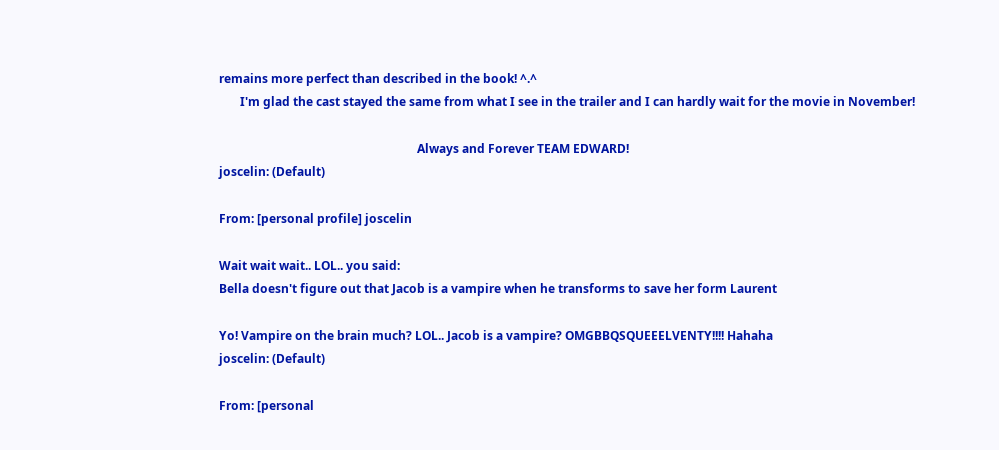remains more perfect than described in the book! ^.^
       I'm glad the cast stayed the same from what I see in the trailer and I can hardly wait for the movie in November!

                                                                  Always and Forever TEAM EDWARD!
joscelin: (Default)

From: [personal profile] joscelin

Wait wait wait.. LOL.. you said:
Bella doesn't figure out that Jacob is a vampire when he transforms to save her form Laurent

Yo! Vampire on the brain much? LOL.. Jacob is a vampire? OMGBBQSQUEEELVENTY!!!! Hahaha
joscelin: (Default)

From: [personal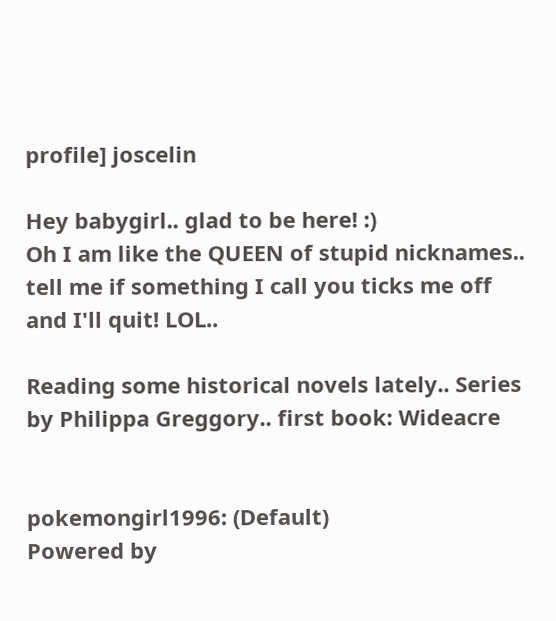profile] joscelin

Hey babygirl.. glad to be here! :)
Oh I am like the QUEEN of stupid nicknames.. tell me if something I call you ticks me off and I'll quit! LOL..

Reading some historical novels lately.. Series by Philippa Greggory.. first book: Wideacre


pokemongirl1996: (Default)
Powered by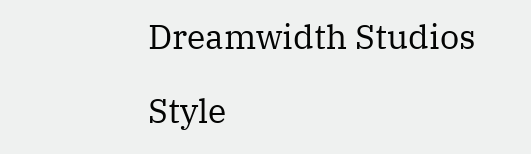Dreamwidth Studios

Style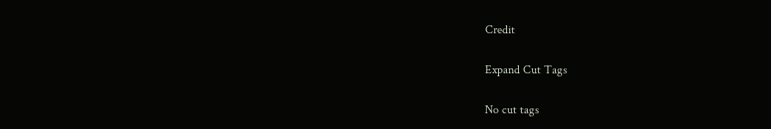Credit

Expand Cut Tags

No cut tags